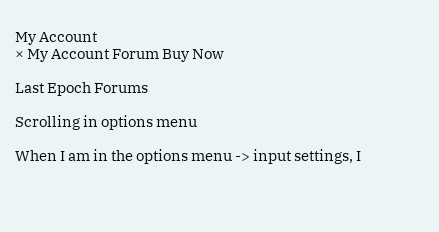My Account
× My Account Forum Buy Now

Last Epoch Forums

Scrolling in options menu

When I am in the options menu -> input settings, I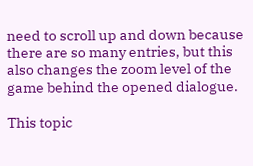need to scroll up and down because there are so many entries, but this also changes the zoom level of the game behind the opened dialogue.

This topic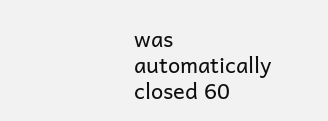was automatically closed 60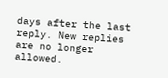days after the last reply. New replies are no longer allowed.